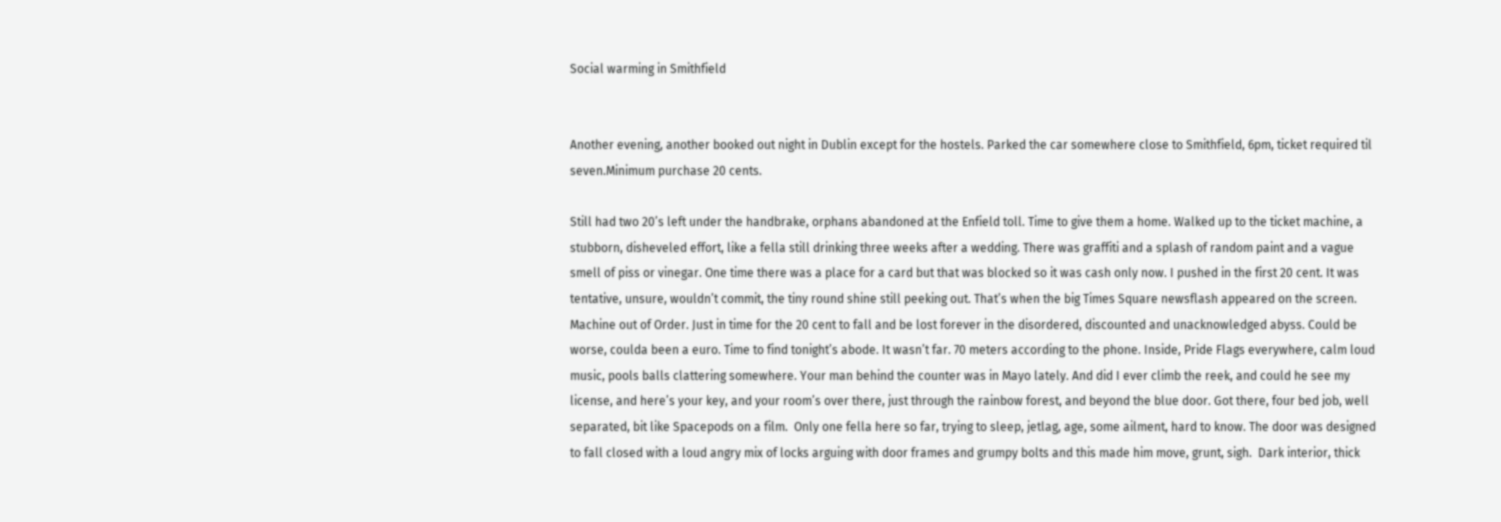Social warming in Smithfield


Another evening, another booked out night in Dublin except for the hostels. Parked the car somewhere close to Smithfield, 6pm, ticket required til seven.Minimum purchase 20 cents.

Still had two 20’s left under the handbrake, orphans abandoned at the Enfield toll. Time to give them a home. Walked up to the ticket machine, a stubborn, disheveled effort, like a fella still drinking three weeks after a wedding. There was graffiti and a splash of random paint and a vague smell of piss or vinegar. One time there was a place for a card but that was blocked so it was cash only now. I pushed in the first 20 cent. It was tentative, unsure, wouldn’t commit, the tiny round shine still peeking out. That’s when the big Times Square newsflash appeared on the screen. Machine out of Order. Just in time for the 20 cent to fall and be lost forever in the disordered, discounted and unacknowledged abyss. Could be worse, coulda been a euro. Time to find tonight’s abode. It wasn’t far. 70 meters according to the phone. Inside, Pride Flags everywhere, calm loud music, pools balls clattering somewhere. Your man behind the counter was in Mayo lately. And did I ever climb the reek, and could he see my license, and here’s your key, and your room’s over there, just through the rainbow forest, and beyond the blue door. Got there, four bed job, well separated, bit like Spacepods on a film.  Only one fella here so far, trying to sleep, jetlag, age, some ailment, hard to know. The door was designed to fall closed with a loud angry mix of locks arguing with door frames and grumpy bolts and this made him move, grunt, sigh.  Dark interior, thick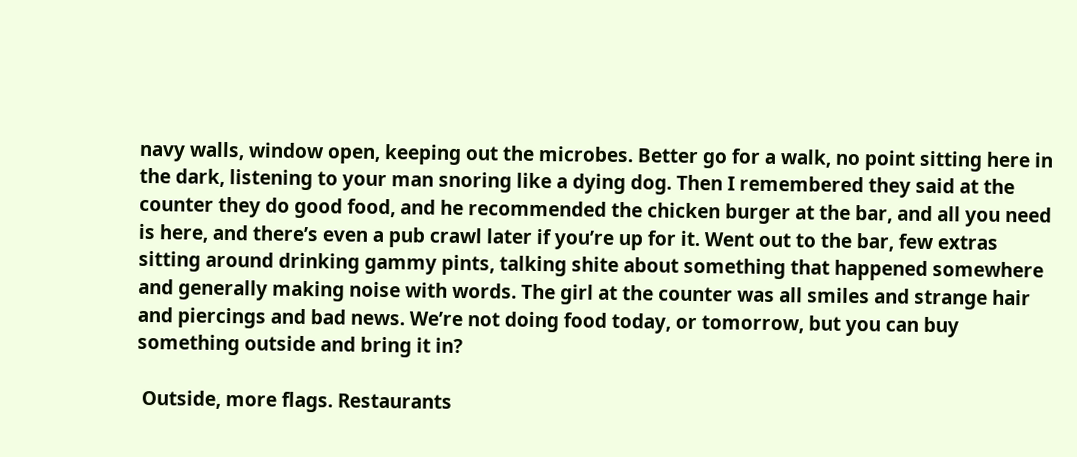navy walls, window open, keeping out the microbes. Better go for a walk, no point sitting here in the dark, listening to your man snoring like a dying dog. Then I remembered they said at the counter they do good food, and he recommended the chicken burger at the bar, and all you need is here, and there’s even a pub crawl later if you’re up for it. Went out to the bar, few extras sitting around drinking gammy pints, talking shite about something that happened somewhere and generally making noise with words. The girl at the counter was all smiles and strange hair and piercings and bad news. We’re not doing food today, or tomorrow, but you can buy something outside and bring it in?

 Outside, more flags. Restaurants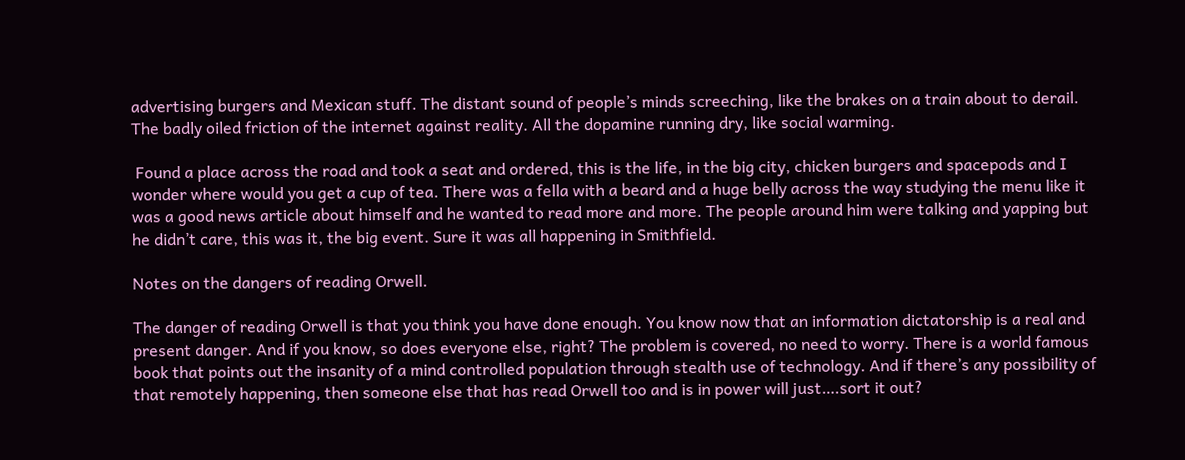advertising burgers and Mexican stuff. The distant sound of people’s minds screeching, like the brakes on a train about to derail. The badly oiled friction of the internet against reality. All the dopamine running dry, like social warming.

 Found a place across the road and took a seat and ordered, this is the life, in the big city, chicken burgers and spacepods and I wonder where would you get a cup of tea. There was a fella with a beard and a huge belly across the way studying the menu like it was a good news article about himself and he wanted to read more and more. The people around him were talking and yapping but he didn’t care, this was it, the big event. Sure it was all happening in Smithfield.

Notes on the dangers of reading Orwell.

The danger of reading Orwell is that you think you have done enough. You know now that an information dictatorship is a real and present danger. And if you know, so does everyone else, right? The problem is covered, no need to worry. There is a world famous book that points out the insanity of a mind controlled population through stealth use of technology. And if there’s any possibility of that remotely happening, then someone else that has read Orwell too and is in power will just….sort it out?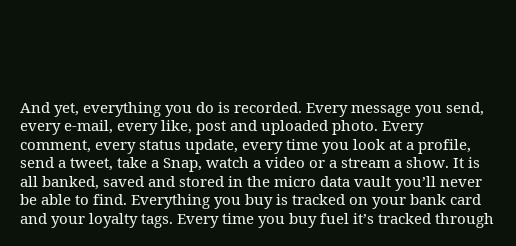And yet, everything you do is recorded. Every message you send, every e-mail, every like, post and uploaded photo. Every comment, every status update, every time you look at a profile, send a tweet, take a Snap, watch a video or a stream a show. It is all banked, saved and stored in the micro data vault you’ll never be able to find. Everything you buy is tracked on your bank card and your loyalty tags. Every time you buy fuel it’s tracked through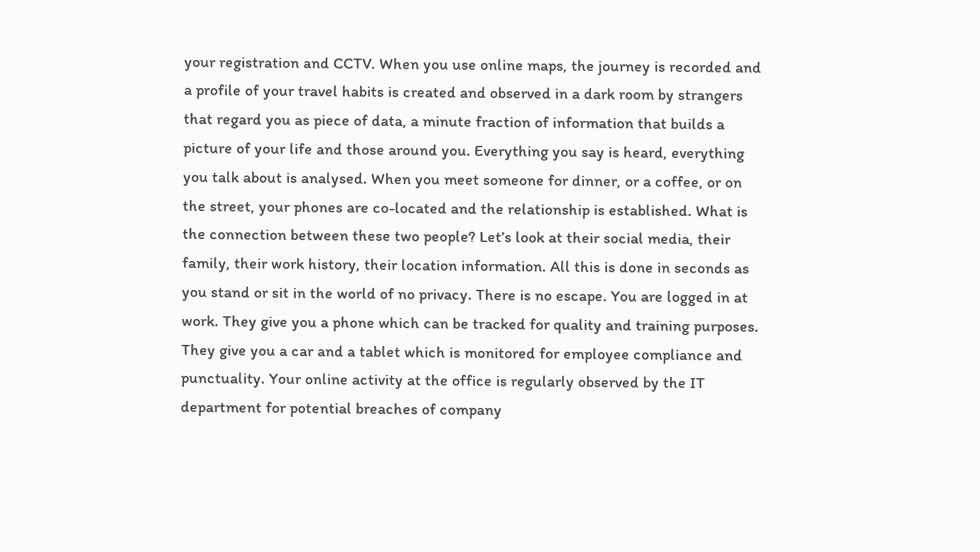your registration and CCTV. When you use online maps, the journey is recorded and a profile of your travel habits is created and observed in a dark room by strangers that regard you as piece of data, a minute fraction of information that builds a picture of your life and those around you. Everything you say is heard, everything you talk about is analysed. When you meet someone for dinner, or a coffee, or on the street, your phones are co-located and the relationship is established. What is the connection between these two people? Let’s look at their social media, their family, their work history, their location information. All this is done in seconds as you stand or sit in the world of no privacy. There is no escape. You are logged in at work. They give you a phone which can be tracked for quality and training purposes. They give you a car and a tablet which is monitored for employee compliance and punctuality. Your online activity at the office is regularly observed by the IT department for potential breaches of company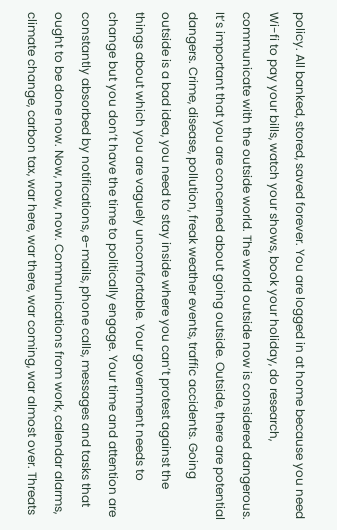policy. All banked, stored, saved forever. You are logged in at home because you need Wi-fi to pay your bills, watch your shows, book your holiday, do research, communicate with the outside world. The world outside now is considered dangerous. It’s important that you are concerned about going outside. Outside, there are potential dangers. Crime, disease, pollution, freak weather events, traffic accidents. Going outside is a bad idea, you need to stay inside where you can’t protest against the things about which you are vaguely uncomfortable. Your government needs to change but you don’t have the time to politically engage. Your time and attention are constantly absorbed by notifications, e-mails, phone calls, messages and tasks that ought to be done now. Now, now, now. Communications from work, calendar alarms, climate change, carbon tax, war here, war there, war coming, war almost over. Threats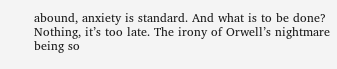abound, anxiety is standard. And what is to be done? Nothing, it’s too late. The irony of Orwell’s nightmare being so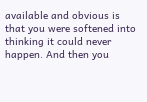available and obvious is that you were softened into thinking it could never happen. And then you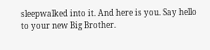sleepwalked into it. And here is you. Say hello to your new Big Brother.